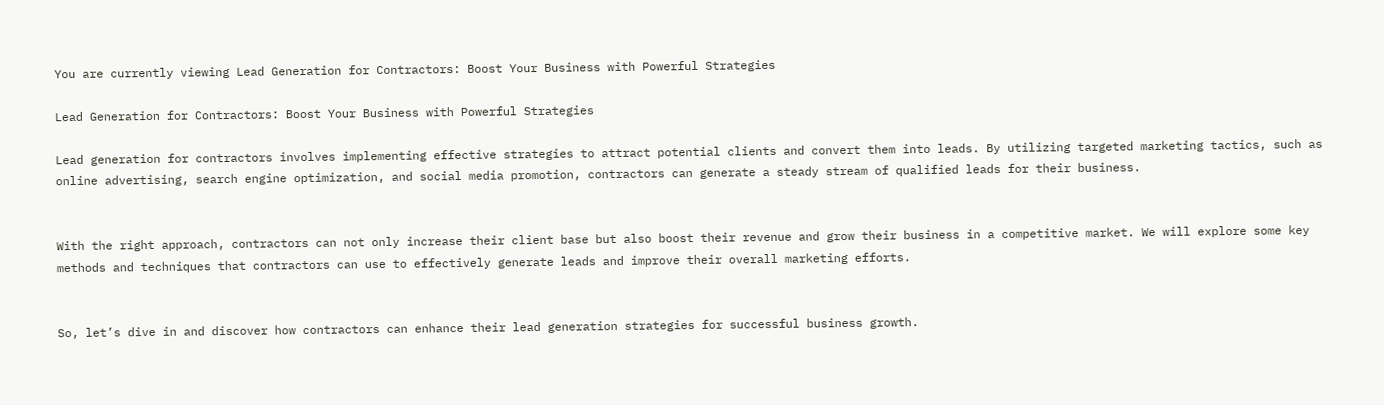You are currently viewing Lead Generation for Contractors: Boost Your Business with Powerful Strategies

Lead Generation for Contractors: Boost Your Business with Powerful Strategies

Lead generation for contractors involves implementing effective strategies to attract potential clients and convert them into leads. By utilizing targeted marketing tactics, such as online advertising, search engine optimization, and social media promotion, contractors can generate a steady stream of qualified leads for their business.


With the right approach, contractors can not only increase their client base but also boost their revenue and grow their business in a competitive market. We will explore some key methods and techniques that contractors can use to effectively generate leads and improve their overall marketing efforts.


So, let’s dive in and discover how contractors can enhance their lead generation strategies for successful business growth.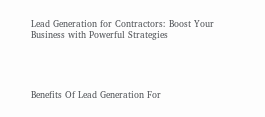Lead Generation for Contractors: Boost Your Business with Powerful Strategies




Benefits Of Lead Generation For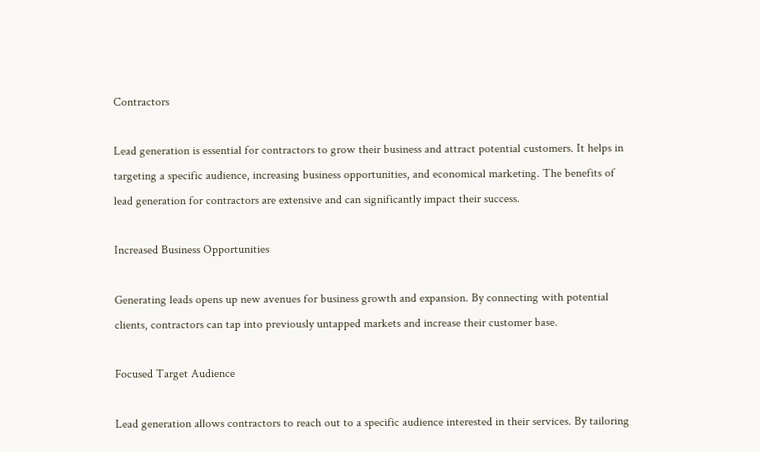Contractors

Lead generation is essential for contractors to grow their business and attract potential customers. It helps in targeting a specific audience, increasing business opportunities, and economical marketing. The benefits of lead generation for contractors are extensive and can significantly impact their success.

Increased Business Opportunities

Generating leads opens up new avenues for business growth and expansion. By connecting with potential clients, contractors can tap into previously untapped markets and increase their customer base.

Focused Target Audience

Lead generation allows contractors to reach out to a specific audience interested in their services. By tailoring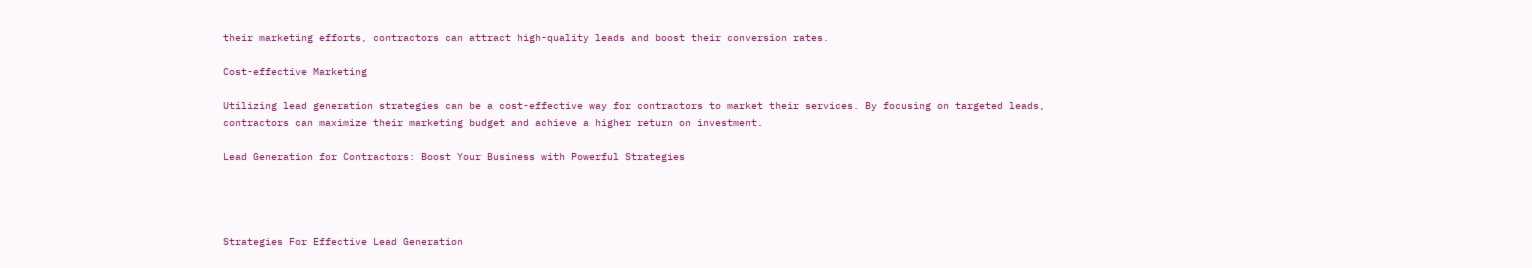their marketing efforts, contractors can attract high-quality leads and boost their conversion rates.

Cost-effective Marketing

Utilizing lead generation strategies can be a cost-effective way for contractors to market their services. By focusing on targeted leads, contractors can maximize their marketing budget and achieve a higher return on investment.

Lead Generation for Contractors: Boost Your Business with Powerful Strategies




Strategies For Effective Lead Generation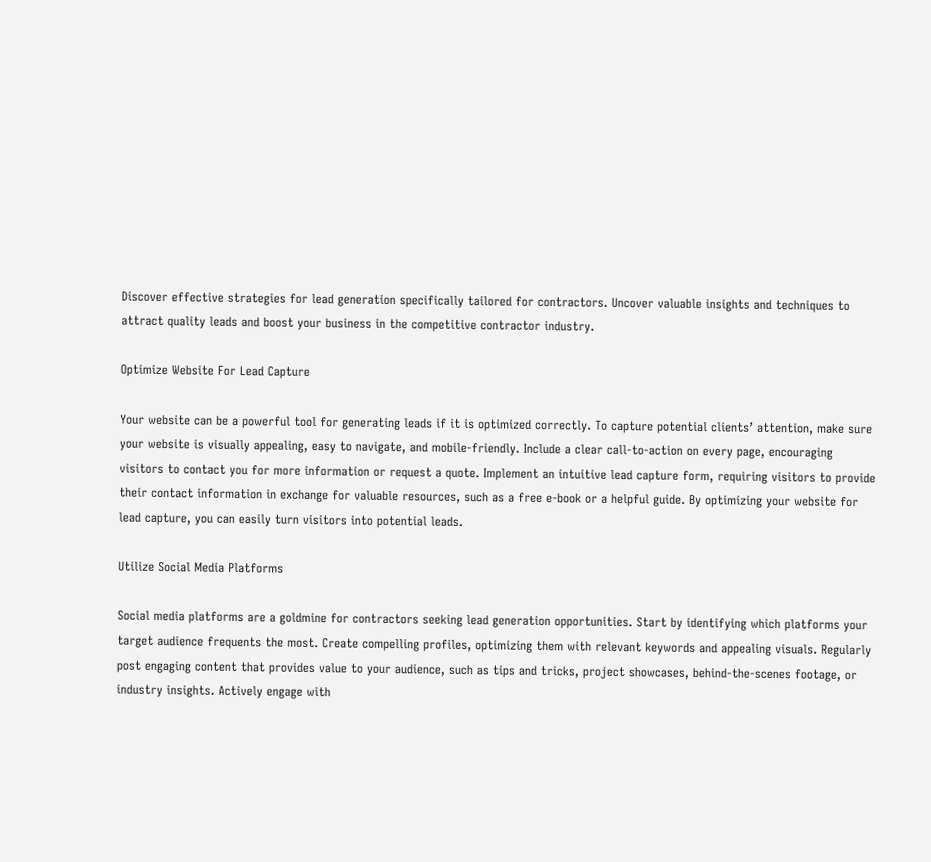Discover effective strategies for lead generation specifically tailored for contractors. Uncover valuable insights and techniques to attract quality leads and boost your business in the competitive contractor industry.

Optimize Website For Lead Capture

Your website can be a powerful tool for generating leads if it is optimized correctly. To capture potential clients’ attention, make sure your website is visually appealing, easy to navigate, and mobile-friendly. Include a clear call-to-action on every page, encouraging visitors to contact you for more information or request a quote. Implement an intuitive lead capture form, requiring visitors to provide their contact information in exchange for valuable resources, such as a free e-book or a helpful guide. By optimizing your website for lead capture, you can easily turn visitors into potential leads.

Utilize Social Media Platforms

Social media platforms are a goldmine for contractors seeking lead generation opportunities. Start by identifying which platforms your target audience frequents the most. Create compelling profiles, optimizing them with relevant keywords and appealing visuals. Regularly post engaging content that provides value to your audience, such as tips and tricks, project showcases, behind-the-scenes footage, or industry insights. Actively engage with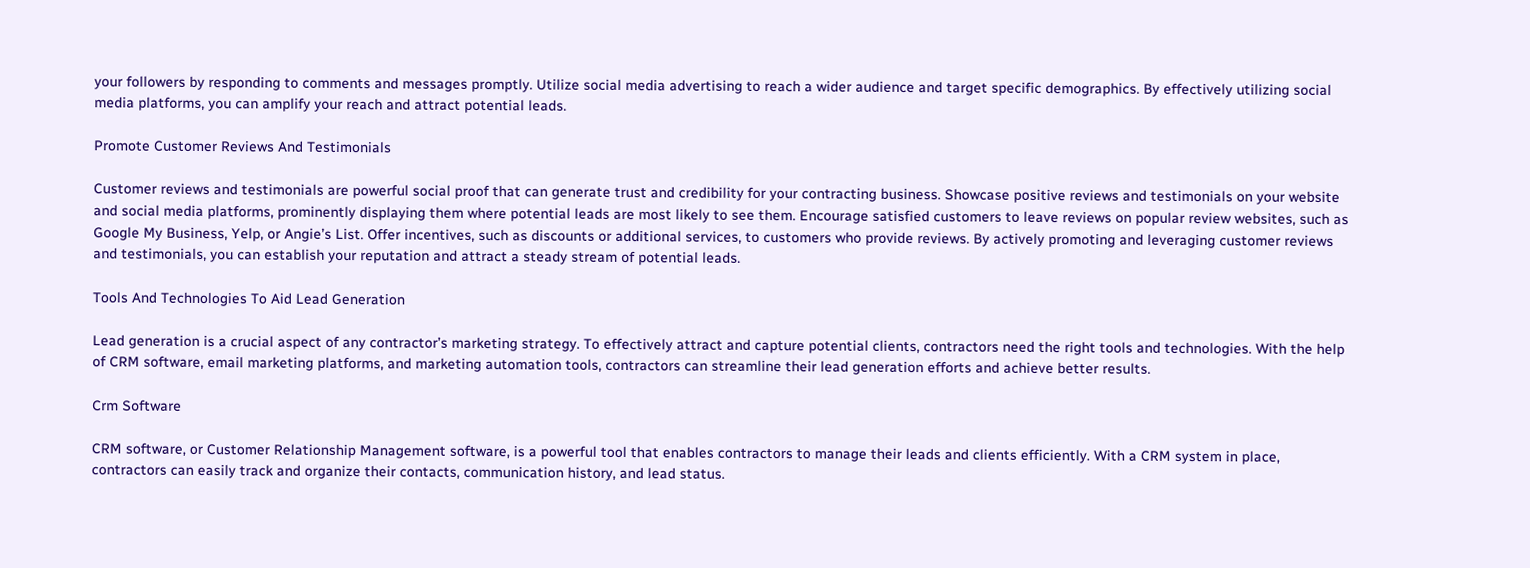your followers by responding to comments and messages promptly. Utilize social media advertising to reach a wider audience and target specific demographics. By effectively utilizing social media platforms, you can amplify your reach and attract potential leads.

Promote Customer Reviews And Testimonials

Customer reviews and testimonials are powerful social proof that can generate trust and credibility for your contracting business. Showcase positive reviews and testimonials on your website and social media platforms, prominently displaying them where potential leads are most likely to see them. Encourage satisfied customers to leave reviews on popular review websites, such as Google My Business, Yelp, or Angie’s List. Offer incentives, such as discounts or additional services, to customers who provide reviews. By actively promoting and leveraging customer reviews and testimonials, you can establish your reputation and attract a steady stream of potential leads.

Tools And Technologies To Aid Lead Generation

Lead generation is a crucial aspect of any contractor’s marketing strategy. To effectively attract and capture potential clients, contractors need the right tools and technologies. With the help of CRM software, email marketing platforms, and marketing automation tools, contractors can streamline their lead generation efforts and achieve better results.

Crm Software

CRM software, or Customer Relationship Management software, is a powerful tool that enables contractors to manage their leads and clients efficiently. With a CRM system in place, contractors can easily track and organize their contacts, communication history, and lead status.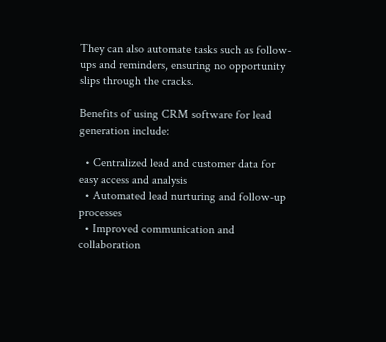They can also automate tasks such as follow-ups and reminders, ensuring no opportunity slips through the cracks.

Benefits of using CRM software for lead generation include:

  • Centralized lead and customer data for easy access and analysis
  • Automated lead nurturing and follow-up processes
  • Improved communication and collaboration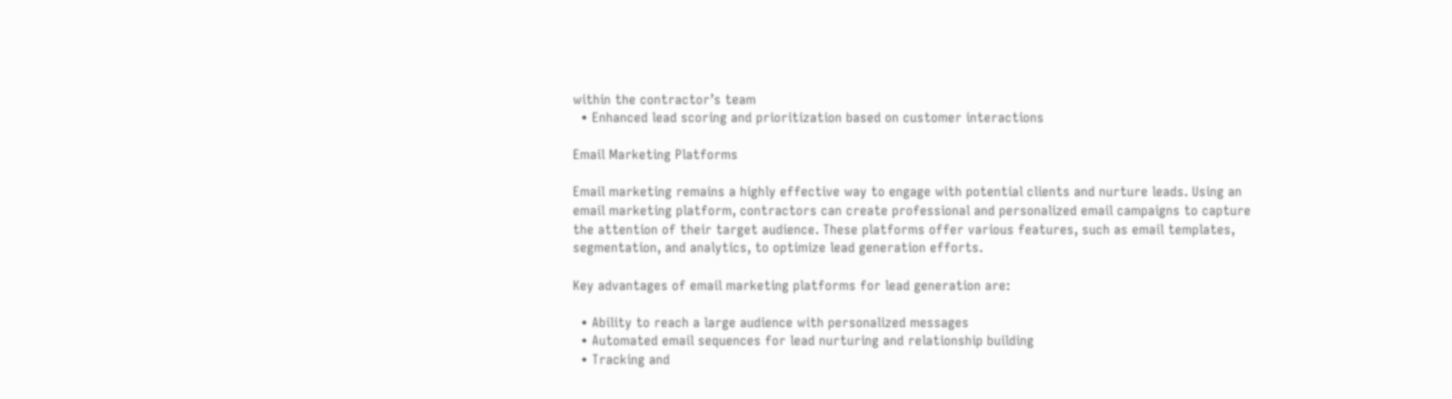within the contractor’s team
  • Enhanced lead scoring and prioritization based on customer interactions

Email Marketing Platforms

Email marketing remains a highly effective way to engage with potential clients and nurture leads. Using an email marketing platform, contractors can create professional and personalized email campaigns to capture the attention of their target audience. These platforms offer various features, such as email templates, segmentation, and analytics, to optimize lead generation efforts.

Key advantages of email marketing platforms for lead generation are:

  • Ability to reach a large audience with personalized messages
  • Automated email sequences for lead nurturing and relationship building
  • Tracking and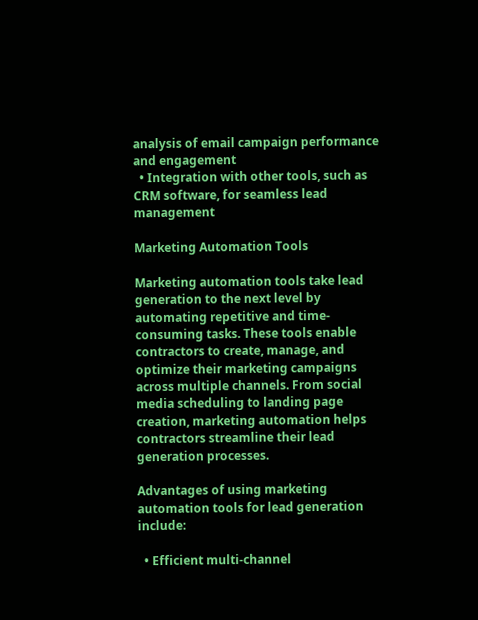analysis of email campaign performance and engagement
  • Integration with other tools, such as CRM software, for seamless lead management

Marketing Automation Tools

Marketing automation tools take lead generation to the next level by automating repetitive and time-consuming tasks. These tools enable contractors to create, manage, and optimize their marketing campaigns across multiple channels. From social media scheduling to landing page creation, marketing automation helps contractors streamline their lead generation processes.

Advantages of using marketing automation tools for lead generation include:

  • Efficient multi-channel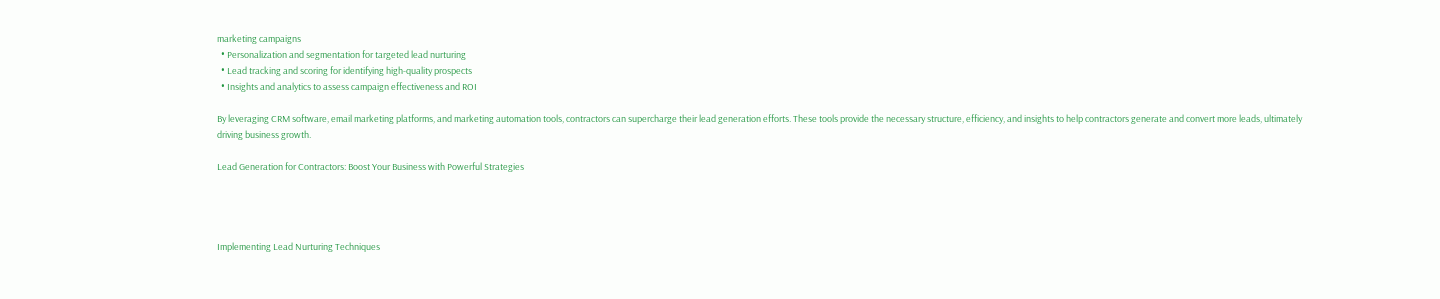marketing campaigns
  • Personalization and segmentation for targeted lead nurturing
  • Lead tracking and scoring for identifying high-quality prospects
  • Insights and analytics to assess campaign effectiveness and ROI

By leveraging CRM software, email marketing platforms, and marketing automation tools, contractors can supercharge their lead generation efforts. These tools provide the necessary structure, efficiency, and insights to help contractors generate and convert more leads, ultimately driving business growth.

Lead Generation for Contractors: Boost Your Business with Powerful Strategies




Implementing Lead Nurturing Techniques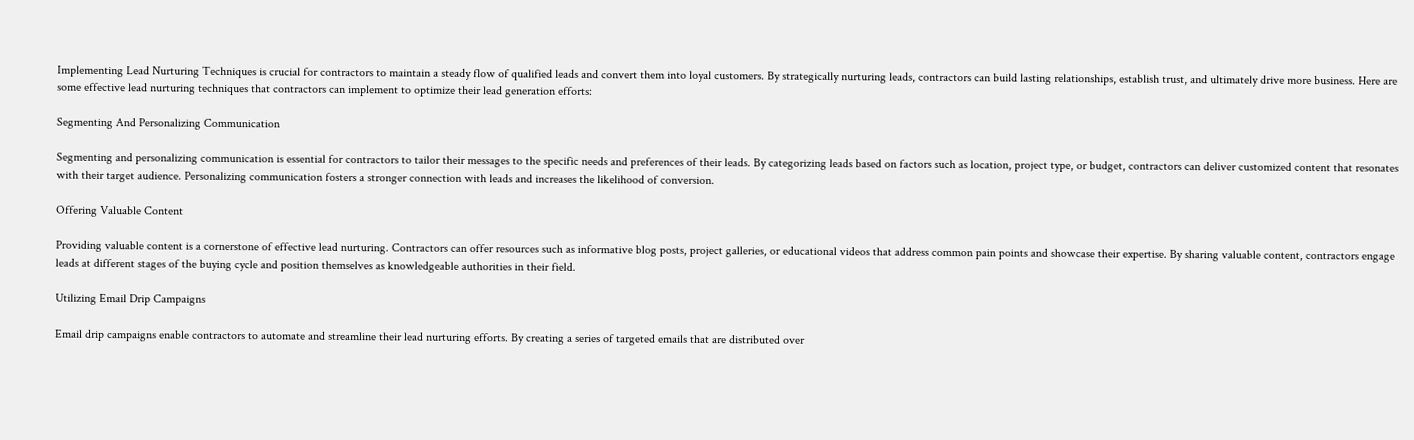Implementing Lead Nurturing Techniques is crucial for contractors to maintain a steady flow of qualified leads and convert them into loyal customers. By strategically nurturing leads, contractors can build lasting relationships, establish trust, and ultimately drive more business. Here are some effective lead nurturing techniques that contractors can implement to optimize their lead generation efforts:

Segmenting And Personalizing Communication

Segmenting and personalizing communication is essential for contractors to tailor their messages to the specific needs and preferences of their leads. By categorizing leads based on factors such as location, project type, or budget, contractors can deliver customized content that resonates with their target audience. Personalizing communication fosters a stronger connection with leads and increases the likelihood of conversion.

Offering Valuable Content

Providing valuable content is a cornerstone of effective lead nurturing. Contractors can offer resources such as informative blog posts, project galleries, or educational videos that address common pain points and showcase their expertise. By sharing valuable content, contractors engage leads at different stages of the buying cycle and position themselves as knowledgeable authorities in their field.

Utilizing Email Drip Campaigns

Email drip campaigns enable contractors to automate and streamline their lead nurturing efforts. By creating a series of targeted emails that are distributed over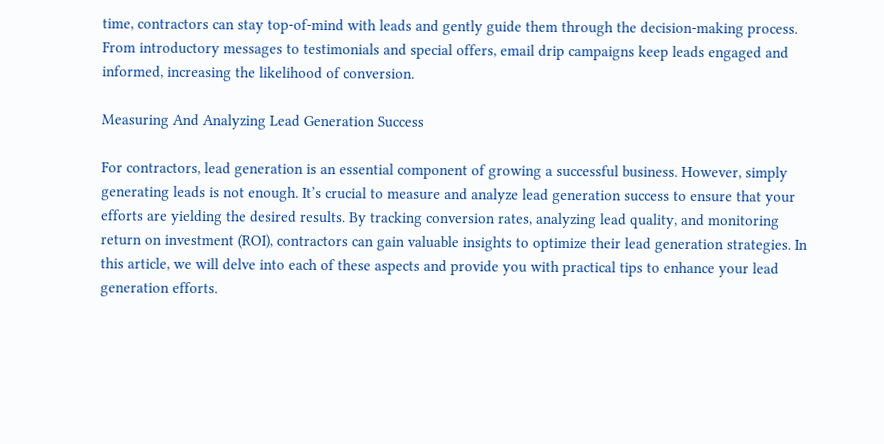time, contractors can stay top-of-mind with leads and gently guide them through the decision-making process. From introductory messages to testimonials and special offers, email drip campaigns keep leads engaged and informed, increasing the likelihood of conversion.

Measuring And Analyzing Lead Generation Success

For contractors, lead generation is an essential component of growing a successful business. However, simply generating leads is not enough. It’s crucial to measure and analyze lead generation success to ensure that your efforts are yielding the desired results. By tracking conversion rates, analyzing lead quality, and monitoring return on investment (ROI), contractors can gain valuable insights to optimize their lead generation strategies. In this article, we will delve into each of these aspects and provide you with practical tips to enhance your lead generation efforts.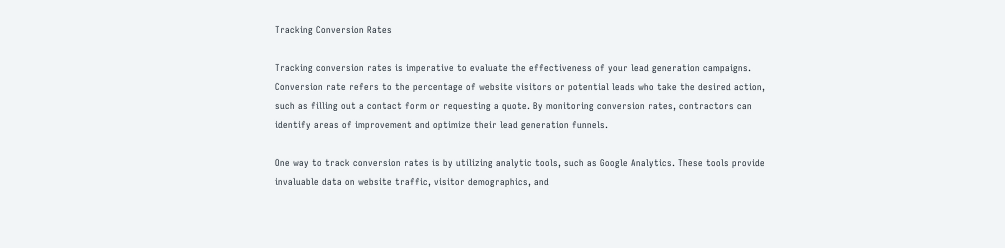Tracking Conversion Rates

Tracking conversion rates is imperative to evaluate the effectiveness of your lead generation campaigns. Conversion rate refers to the percentage of website visitors or potential leads who take the desired action, such as filling out a contact form or requesting a quote. By monitoring conversion rates, contractors can identify areas of improvement and optimize their lead generation funnels.

One way to track conversion rates is by utilizing analytic tools, such as Google Analytics. These tools provide invaluable data on website traffic, visitor demographics, and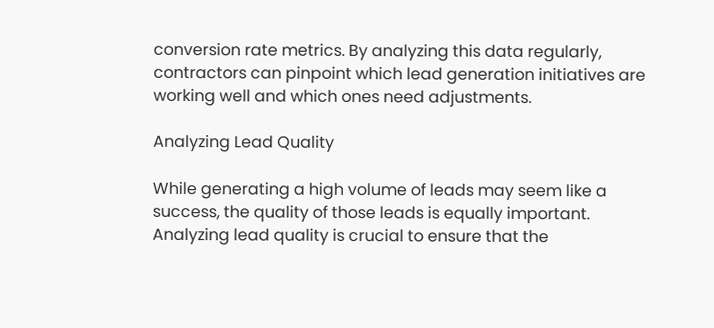conversion rate metrics. By analyzing this data regularly, contractors can pinpoint which lead generation initiatives are working well and which ones need adjustments.

Analyzing Lead Quality

While generating a high volume of leads may seem like a success, the quality of those leads is equally important. Analyzing lead quality is crucial to ensure that the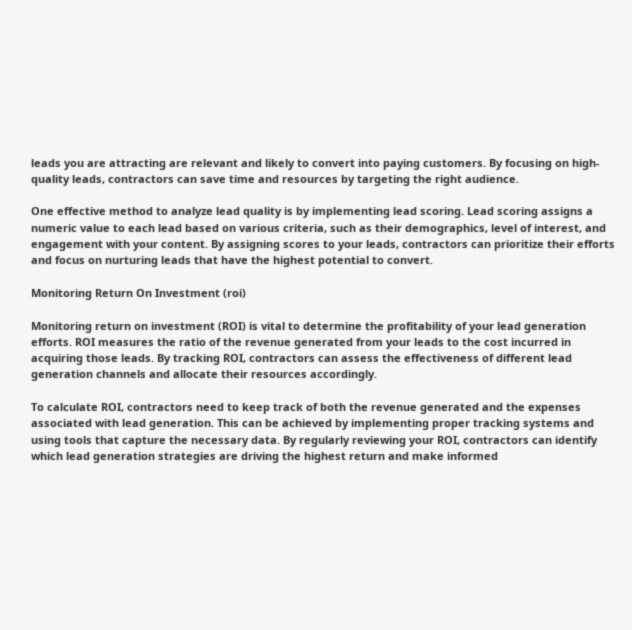leads you are attracting are relevant and likely to convert into paying customers. By focusing on high-quality leads, contractors can save time and resources by targeting the right audience.

One effective method to analyze lead quality is by implementing lead scoring. Lead scoring assigns a numeric value to each lead based on various criteria, such as their demographics, level of interest, and engagement with your content. By assigning scores to your leads, contractors can prioritize their efforts and focus on nurturing leads that have the highest potential to convert.

Monitoring Return On Investment (roi)

Monitoring return on investment (ROI) is vital to determine the profitability of your lead generation efforts. ROI measures the ratio of the revenue generated from your leads to the cost incurred in acquiring those leads. By tracking ROI, contractors can assess the effectiveness of different lead generation channels and allocate their resources accordingly.

To calculate ROI, contractors need to keep track of both the revenue generated and the expenses associated with lead generation. This can be achieved by implementing proper tracking systems and using tools that capture the necessary data. By regularly reviewing your ROI, contractors can identify which lead generation strategies are driving the highest return and make informed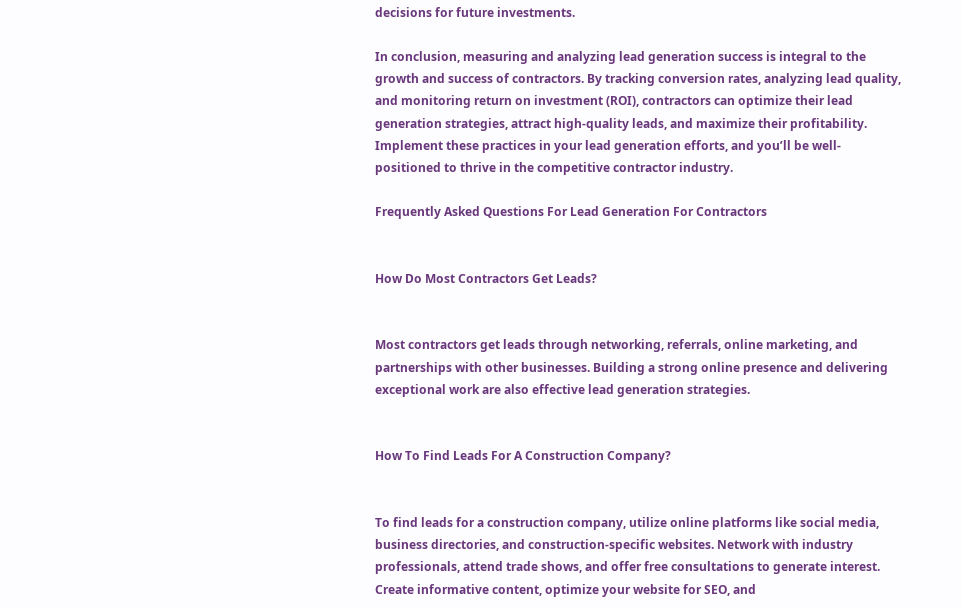decisions for future investments.

In conclusion, measuring and analyzing lead generation success is integral to the growth and success of contractors. By tracking conversion rates, analyzing lead quality, and monitoring return on investment (ROI), contractors can optimize their lead generation strategies, attract high-quality leads, and maximize their profitability. Implement these practices in your lead generation efforts, and you’ll be well-positioned to thrive in the competitive contractor industry.

Frequently Asked Questions For Lead Generation For Contractors


How Do Most Contractors Get Leads?


Most contractors get leads through networking, referrals, online marketing, and partnerships with other businesses. Building a strong online presence and delivering exceptional work are also effective lead generation strategies.


How To Find Leads For A Construction Company?


To find leads for a construction company, utilize online platforms like social media, business directories, and construction-specific websites. Network with industry professionals, attend trade shows, and offer free consultations to generate interest. Create informative content, optimize your website for SEO, and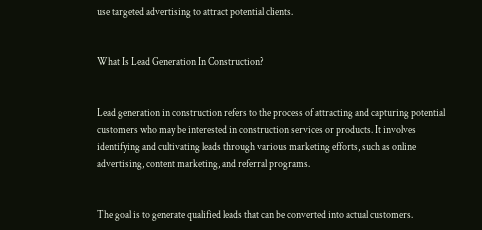use targeted advertising to attract potential clients.


What Is Lead Generation In Construction?


Lead generation in construction refers to the process of attracting and capturing potential customers who may be interested in construction services or products. It involves identifying and cultivating leads through various marketing efforts, such as online advertising, content marketing, and referral programs.


The goal is to generate qualified leads that can be converted into actual customers.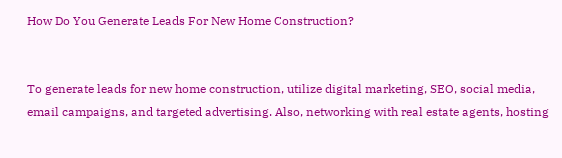How Do You Generate Leads For New Home Construction?


To generate leads for new home construction, utilize digital marketing, SEO, social media, email campaigns, and targeted advertising. Also, networking with real estate agents, hosting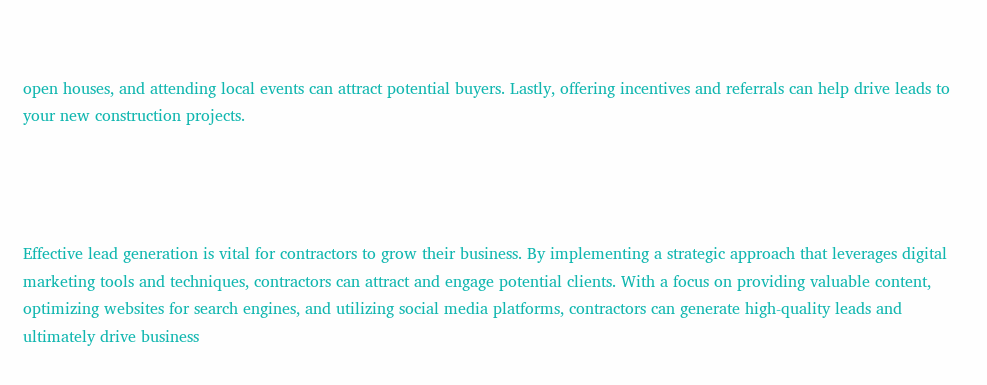open houses, and attending local events can attract potential buyers. Lastly, offering incentives and referrals can help drive leads to your new construction projects.




Effective lead generation is vital for contractors to grow their business. By implementing a strategic approach that leverages digital marketing tools and techniques, contractors can attract and engage potential clients. With a focus on providing valuable content, optimizing websites for search engines, and utilizing social media platforms, contractors can generate high-quality leads and ultimately drive business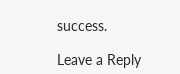success.

Leave a Reply